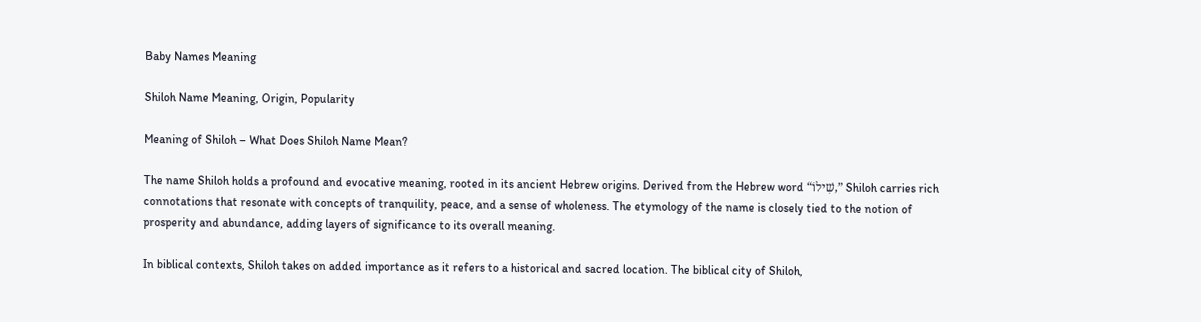Baby Names Meaning

Shiloh Name Meaning, Origin, Popularity

Meaning of Shiloh – What Does Shiloh Name Mean?

The name Shiloh holds a profound and evocative meaning, rooted in its ancient Hebrew origins. Derived from the Hebrew word “שִׁילוֹ,” Shiloh carries rich connotations that resonate with concepts of tranquility, peace, and a sense of wholeness. The etymology of the name is closely tied to the notion of prosperity and abundance, adding layers of significance to its overall meaning.

In biblical contexts, Shiloh takes on added importance as it refers to a historical and sacred location. The biblical city of Shiloh,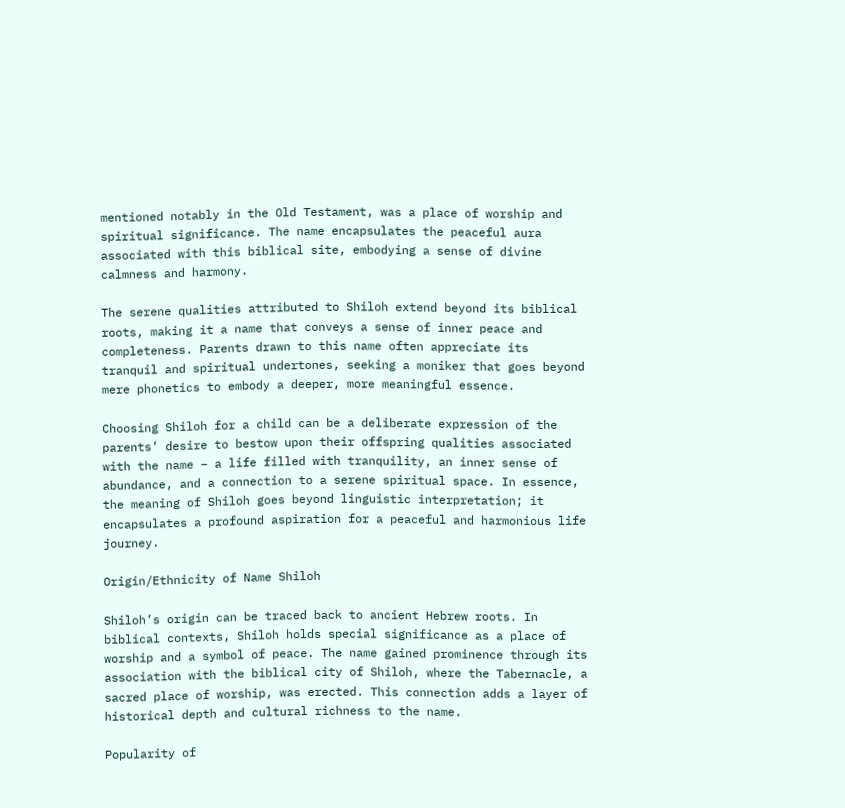mentioned notably in the Old Testament, was a place of worship and spiritual significance. The name encapsulates the peaceful aura associated with this biblical site, embodying a sense of divine calmness and harmony.

The serene qualities attributed to Shiloh extend beyond its biblical roots, making it a name that conveys a sense of inner peace and completeness. Parents drawn to this name often appreciate its tranquil and spiritual undertones, seeking a moniker that goes beyond mere phonetics to embody a deeper, more meaningful essence.

Choosing Shiloh for a child can be a deliberate expression of the parents’ desire to bestow upon their offspring qualities associated with the name – a life filled with tranquility, an inner sense of abundance, and a connection to a serene spiritual space. In essence, the meaning of Shiloh goes beyond linguistic interpretation; it encapsulates a profound aspiration for a peaceful and harmonious life journey.

Origin/Ethnicity of Name Shiloh

Shiloh’s origin can be traced back to ancient Hebrew roots. In biblical contexts, Shiloh holds special significance as a place of worship and a symbol of peace. The name gained prominence through its association with the biblical city of Shiloh, where the Tabernacle, a sacred place of worship, was erected. This connection adds a layer of historical depth and cultural richness to the name.

Popularity of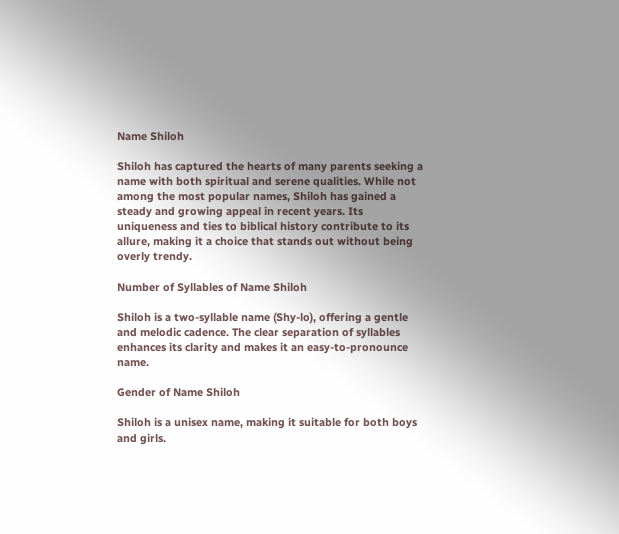Name Shiloh

Shiloh has captured the hearts of many parents seeking a name with both spiritual and serene qualities. While not among the most popular names, Shiloh has gained a steady and growing appeal in recent years. Its uniqueness and ties to biblical history contribute to its allure, making it a choice that stands out without being overly trendy.

Number of Syllables of Name Shiloh

Shiloh is a two-syllable name (Shy-lo), offering a gentle and melodic cadence. The clear separation of syllables enhances its clarity and makes it an easy-to-pronounce name.

Gender of Name Shiloh

Shiloh is a unisex name, making it suitable for both boys and girls.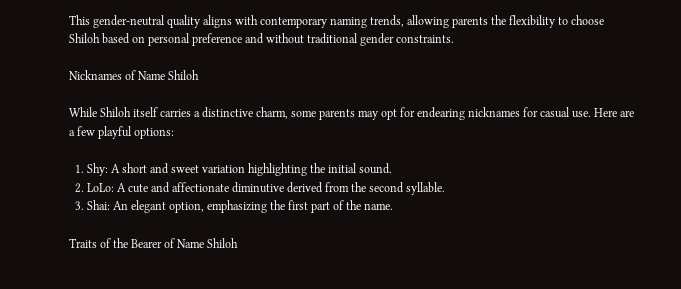This gender-neutral quality aligns with contemporary naming trends, allowing parents the flexibility to choose Shiloh based on personal preference and without traditional gender constraints.

Nicknames of Name Shiloh

While Shiloh itself carries a distinctive charm, some parents may opt for endearing nicknames for casual use. Here are a few playful options:

  1. Shy: A short and sweet variation highlighting the initial sound.
  2. LoLo: A cute and affectionate diminutive derived from the second syllable.
  3. Shai: An elegant option, emphasizing the first part of the name.

Traits of the Bearer of Name Shiloh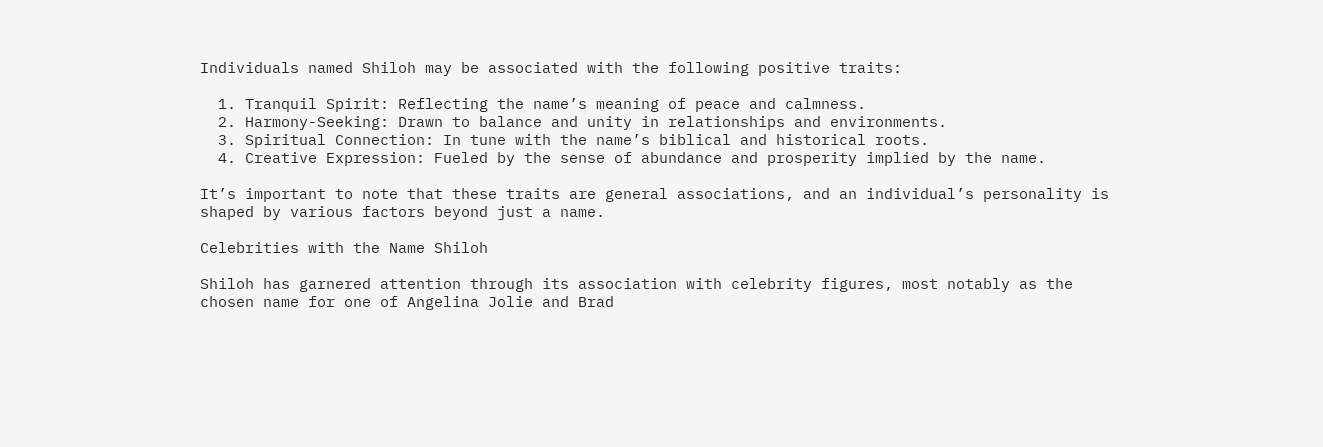Individuals named Shiloh may be associated with the following positive traits:

  1. Tranquil Spirit: Reflecting the name’s meaning of peace and calmness.
  2. Harmony-Seeking: Drawn to balance and unity in relationships and environments.
  3. Spiritual Connection: In tune with the name’s biblical and historical roots.
  4. Creative Expression: Fueled by the sense of abundance and prosperity implied by the name.

It’s important to note that these traits are general associations, and an individual’s personality is shaped by various factors beyond just a name.

Celebrities with the Name Shiloh

Shiloh has garnered attention through its association with celebrity figures, most notably as the chosen name for one of Angelina Jolie and Brad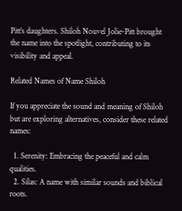Pitt’s daughters. Shiloh Nouvel Jolie-Pitt brought the name into the spotlight, contributing to its visibility and appeal.

Related Names of Name Shiloh

If you appreciate the sound and meaning of Shiloh but are exploring alternatives, consider these related names:

  1. Serenity: Embracing the peaceful and calm qualities.
  2. Silas: A name with similar sounds and biblical roots.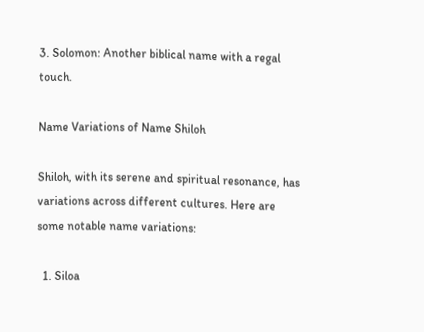3. Solomon: Another biblical name with a regal touch.

Name Variations of Name Shiloh

Shiloh, with its serene and spiritual resonance, has variations across different cultures. Here are some notable name variations:

  1. Siloa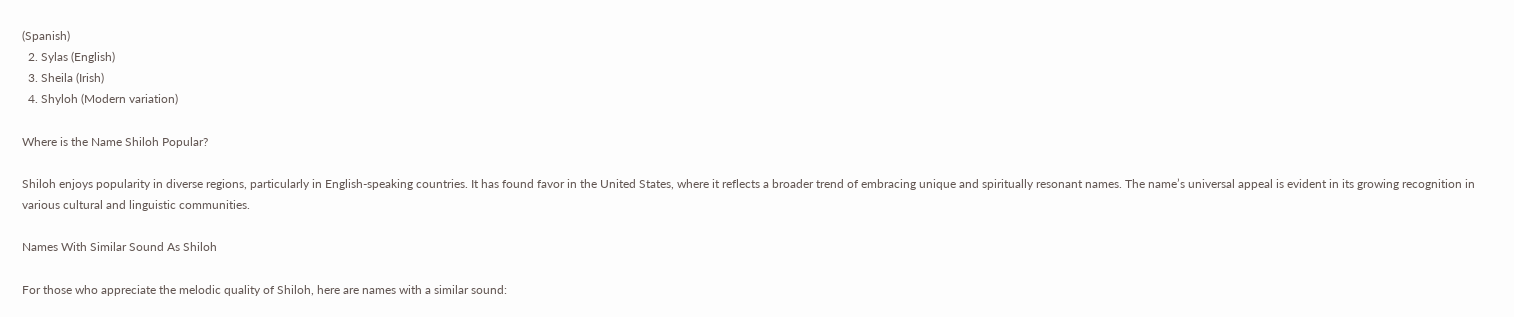(Spanish)
  2. Sylas (English)
  3. Sheila (Irish)
  4. Shyloh (Modern variation)

Where is the Name Shiloh Popular?

Shiloh enjoys popularity in diverse regions, particularly in English-speaking countries. It has found favor in the United States, where it reflects a broader trend of embracing unique and spiritually resonant names. The name’s universal appeal is evident in its growing recognition in various cultural and linguistic communities.

Names With Similar Sound As Shiloh

For those who appreciate the melodic quality of Shiloh, here are names with a similar sound: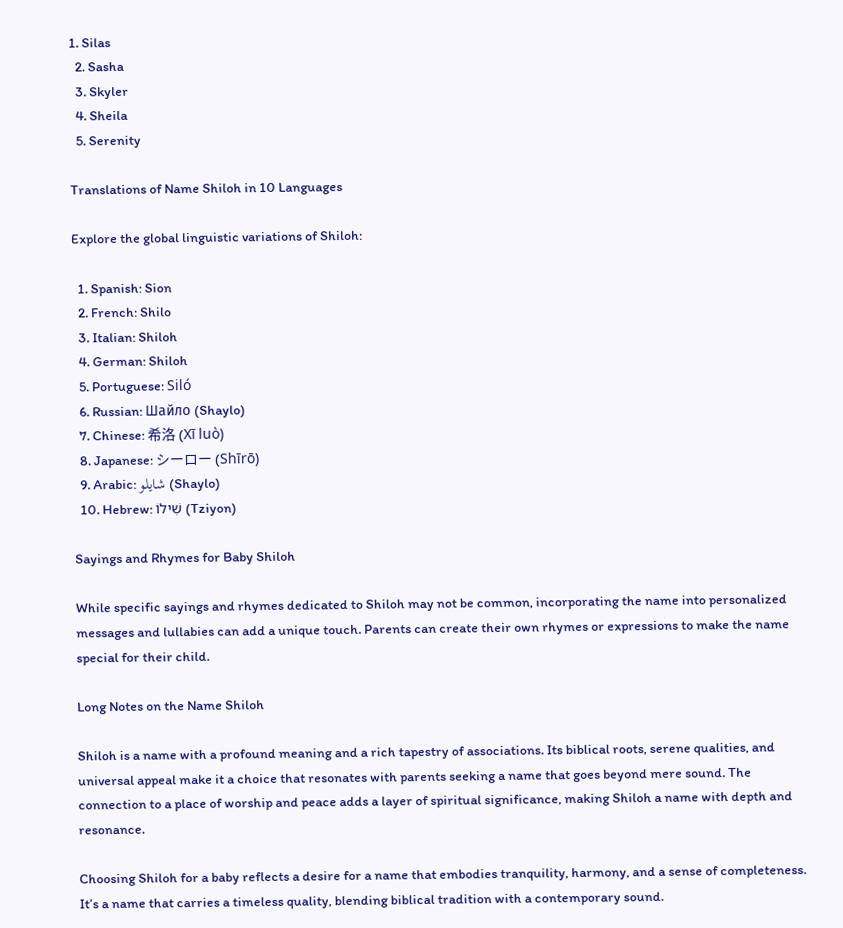1. Silas
  2. Sasha
  3. Skyler
  4. Sheila
  5. Serenity

Translations of Name Shiloh in 10 Languages

Explore the global linguistic variations of Shiloh:

  1. Spanish: Sion
  2. French: Shilo
  3. Italian: Shiloh
  4. German: Shiloh
  5. Portuguese: Siló
  6. Russian: Шайло (Shaylo)
  7. Chinese: 希洛 (Xī luò)
  8. Japanese: シーロー (Shīrō)
  9. Arabic: شايلو (Shaylo)
  10. Hebrew: שִׁילוֹ (Tziyon)

Sayings and Rhymes for Baby Shiloh

While specific sayings and rhymes dedicated to Shiloh may not be common, incorporating the name into personalized messages and lullabies can add a unique touch. Parents can create their own rhymes or expressions to make the name special for their child.

Long Notes on the Name Shiloh

Shiloh is a name with a profound meaning and a rich tapestry of associations. Its biblical roots, serene qualities, and universal appeal make it a choice that resonates with parents seeking a name that goes beyond mere sound. The connection to a place of worship and peace adds a layer of spiritual significance, making Shiloh a name with depth and resonance.

Choosing Shiloh for a baby reflects a desire for a name that embodies tranquility, harmony, and a sense of completeness. It’s a name that carries a timeless quality, blending biblical tradition with a contemporary sound.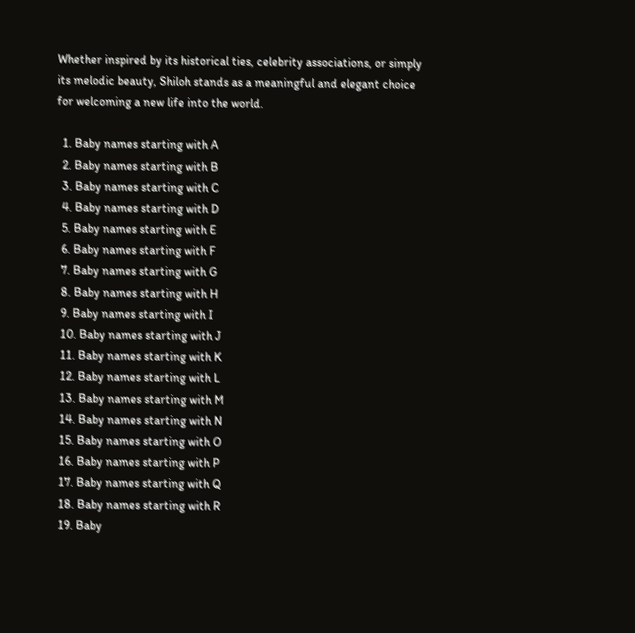Whether inspired by its historical ties, celebrity associations, or simply its melodic beauty, Shiloh stands as a meaningful and elegant choice for welcoming a new life into the world.

  1. Baby names starting with A
  2. Baby names starting with B
  3. Baby names starting with C
  4. Baby names starting with D
  5. Baby names starting with E
  6. Baby names starting with F
  7. Baby names starting with G
  8. Baby names starting with H
  9. Baby names starting with I
  10. Baby names starting with J
  11. Baby names starting with K
  12. Baby names starting with L
  13. Baby names starting with M
  14. Baby names starting with N
  15. Baby names starting with O
  16. Baby names starting with P
  17. Baby names starting with Q
  18. Baby names starting with R
  19. Baby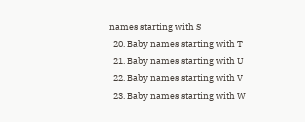names starting with S
  20. Baby names starting with T
  21. Baby names starting with U
  22. Baby names starting with V
  23. Baby names starting with W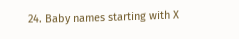24. Baby names starting with X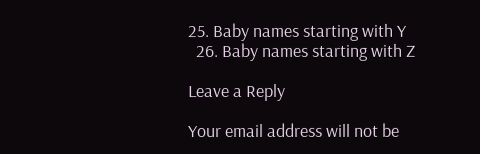25. Baby names starting with Y
  26. Baby names starting with Z

Leave a Reply

Your email address will not be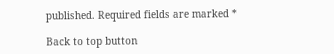published. Required fields are marked *

Back to top button